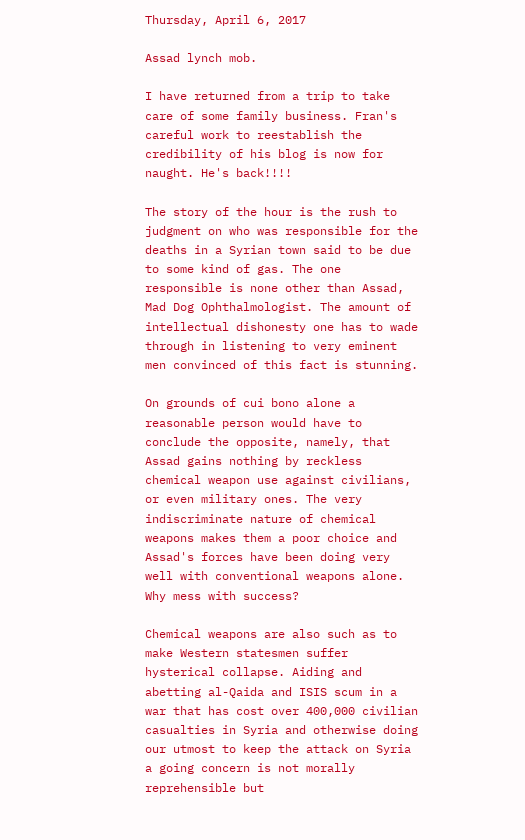Thursday, April 6, 2017

Assad lynch mob.

I have returned from a trip to take care of some family business. Fran's careful work to reestablish the credibility of his blog is now for naught. He's back!!!!

The story of the hour is the rush to judgment on who was responsible for the deaths in a Syrian town said to be due to some kind of gas. The one responsible is none other than Assad, Mad Dog Ophthalmologist. The amount of intellectual dishonesty one has to wade through in listening to very eminent men convinced of this fact is stunning.

On grounds of cui bono alone a reasonable person would have to conclude the opposite, namely, that Assad gains nothing by reckless chemical weapon use against civilians, or even military ones. The very indiscriminate nature of chemical weapons makes them a poor choice and Assad's forces have been doing very well with conventional weapons alone. Why mess with success?

Chemical weapons are also such as to make Western statesmen suffer hysterical collapse. Aiding and abetting al-Qaida and ISIS scum in a war that has cost over 400,000 civilian casualties in Syria and otherwise doing our utmost to keep the attack on Syria a going concern is not morally reprehensible but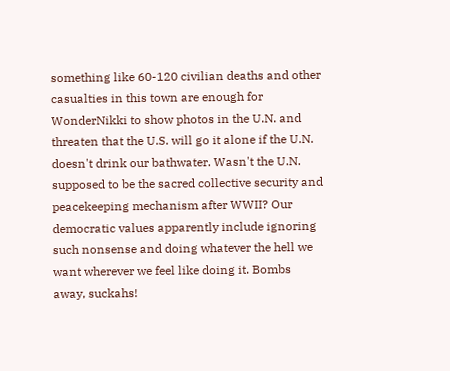something like 60-120 civilian deaths and other casualties in this town are enough for WonderNikki to show photos in the U.N. and threaten that the U.S. will go it alone if the U.N. doesn't drink our bathwater. Wasn't the U.N. supposed to be the sacred collective security and peacekeeping mechanism after WWII? Our democratic values apparently include ignoring such nonsense and doing whatever the hell we want wherever we feel like doing it. Bombs away, suckahs!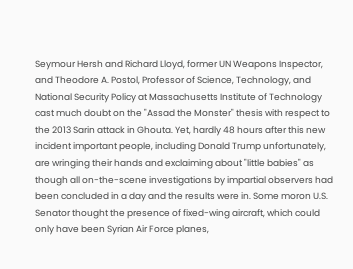Seymour Hersh and Richard Lloyd, former UN Weapons Inspector, and Theodore A. Postol, Professor of Science, Technology, and National Security Policy at Massachusetts Institute of Technology cast much doubt on the "Assad the Monster" thesis with respect to the 2013 Sarin attack in Ghouta. Yet, hardly 48 hours after this new incident important people, including Donald Trump unfortunately, are wringing their hands and exclaiming about "little babies" as though all on-the-scene investigations by impartial observers had been concluded in a day and the results were in. Some moron U.S. Senator thought the presence of fixed-wing aircraft, which could only have been Syrian Air Force planes,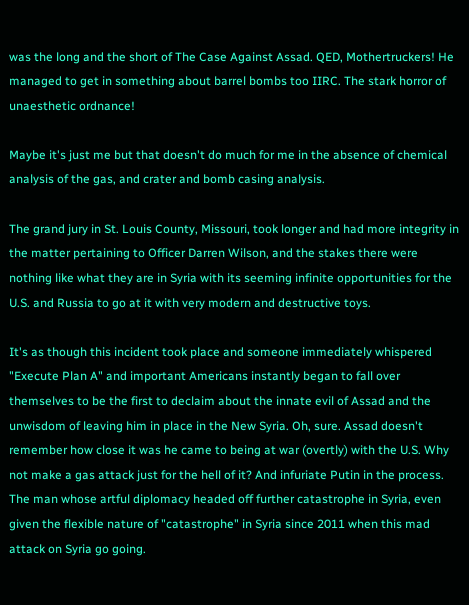was the long and the short of The Case Against Assad. QED, Mothertruckers! He managed to get in something about barrel bombs too IIRC. The stark horror of unaesthetic ordnance!

Maybe it's just me but that doesn't do much for me in the absence of chemical analysis of the gas, and crater and bomb casing analysis.

The grand jury in St. Louis County, Missouri, took longer and had more integrity in the matter pertaining to Officer Darren Wilson, and the stakes there were nothing like what they are in Syria with its seeming infinite opportunities for the U.S. and Russia to go at it with very modern and destructive toys.

It's as though this incident took place and someone immediately whispered "Execute Plan A" and important Americans instantly began to fall over themselves to be the first to declaim about the innate evil of Assad and the unwisdom of leaving him in place in the New Syria. Oh, sure. Assad doesn't remember how close it was he came to being at war (overtly) with the U.S. Why not make a gas attack just for the hell of it? And infuriate Putin in the process. The man whose artful diplomacy headed off further catastrophe in Syria, even given the flexible nature of "catastrophe" in Syria since 2011 when this mad attack on Syria go going.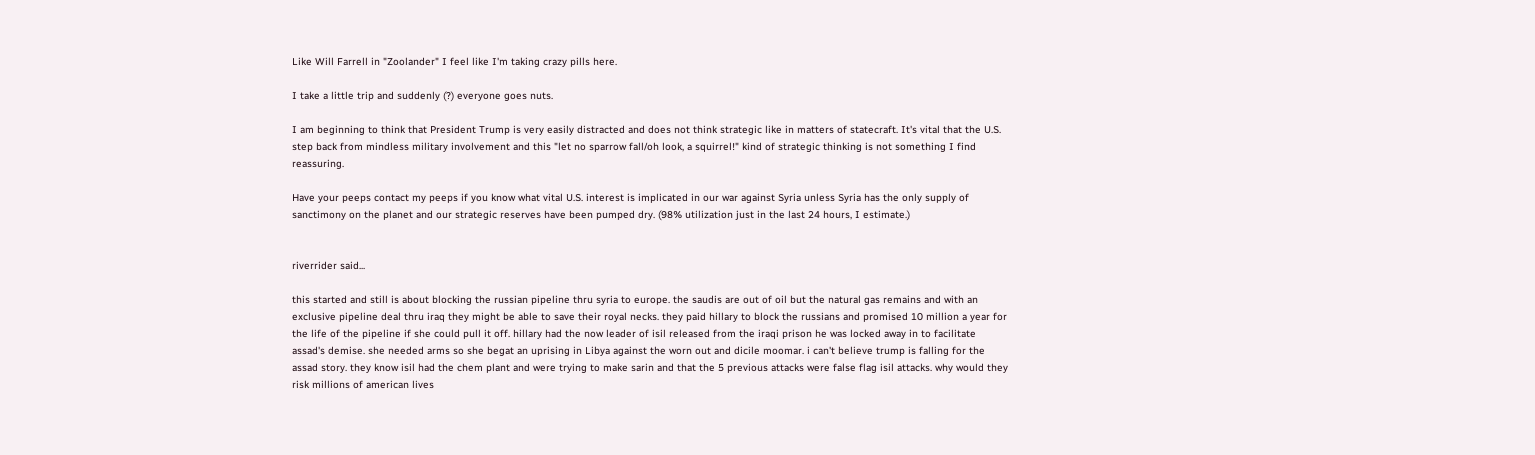Like Will Farrell in "Zoolander" I feel like I'm taking crazy pills here.

I take a little trip and suddenly (?) everyone goes nuts.

I am beginning to think that President Trump is very easily distracted and does not think strategic like in matters of statecraft. It's vital that the U.S. step back from mindless military involvement and this "let no sparrow fall/oh look, a squirrel!" kind of strategic thinking is not something I find reassuring.

Have your peeps contact my peeps if you know what vital U.S. interest is implicated in our war against Syria unless Syria has the only supply of sanctimony on the planet and our strategic reserves have been pumped dry. (98% utilization just in the last 24 hours, I estimate.)


riverrider said...

this started and still is about blocking the russian pipeline thru syria to europe. the saudis are out of oil but the natural gas remains and with an exclusive pipeline deal thru iraq they might be able to save their royal necks. they paid hillary to block the russians and promised 10 million a year for the life of the pipeline if she could pull it off. hillary had the now leader of isil released from the iraqi prison he was locked away in to facilitate assad's demise. she needed arms so she begat an uprising in Libya against the worn out and dicile moomar. i can't believe trump is falling for the assad story. they know isil had the chem plant and were trying to make sarin and that the 5 previous attacks were false flag isil attacks. why would they risk millions of american lives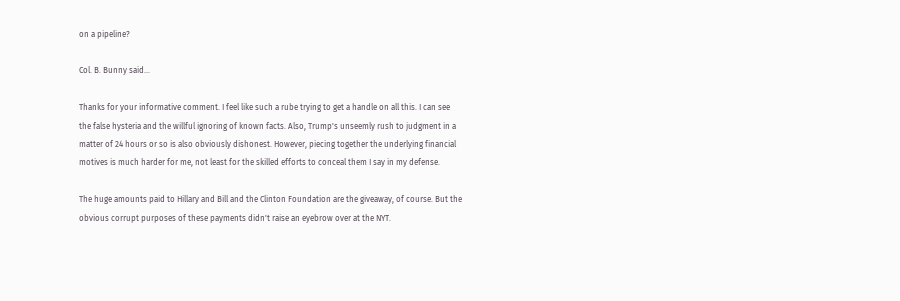on a pipeline?

Col. B. Bunny said...

Thanks for your informative comment. I feel like such a rube trying to get a handle on all this. I can see the false hysteria and the willful ignoring of known facts. Also, Trump's unseemly rush to judgment in a matter of 24 hours or so is also obviously dishonest. However, piecing together the underlying financial motives is much harder for me, not least for the skilled efforts to conceal them I say in my defense.

The huge amounts paid to Hillary and Bill and the Clinton Foundation are the giveaway, of course. But the obvious corrupt purposes of these payments didn't raise an eyebrow over at the NYT.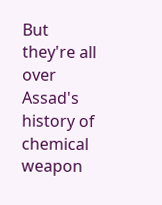But they're all over Assad's history of chemical weapon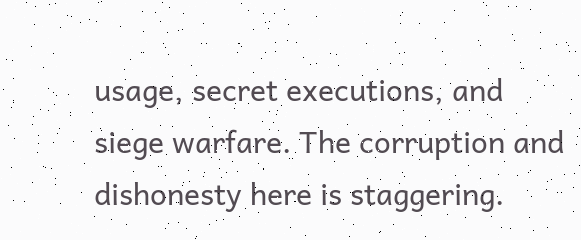usage, secret executions, and siege warfare. The corruption and dishonesty here is staggering.